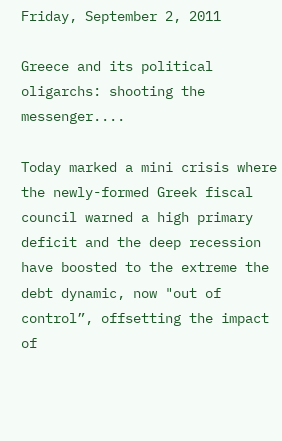Friday, September 2, 2011

Greece and its political oligarchs: shooting the messenger....

Today marked a mini crisis where the newly-formed Greek fiscal council warned a high primary deficit and the deep recession have boosted to the extreme the debt dynamic, now "out of control”, offsetting the impact of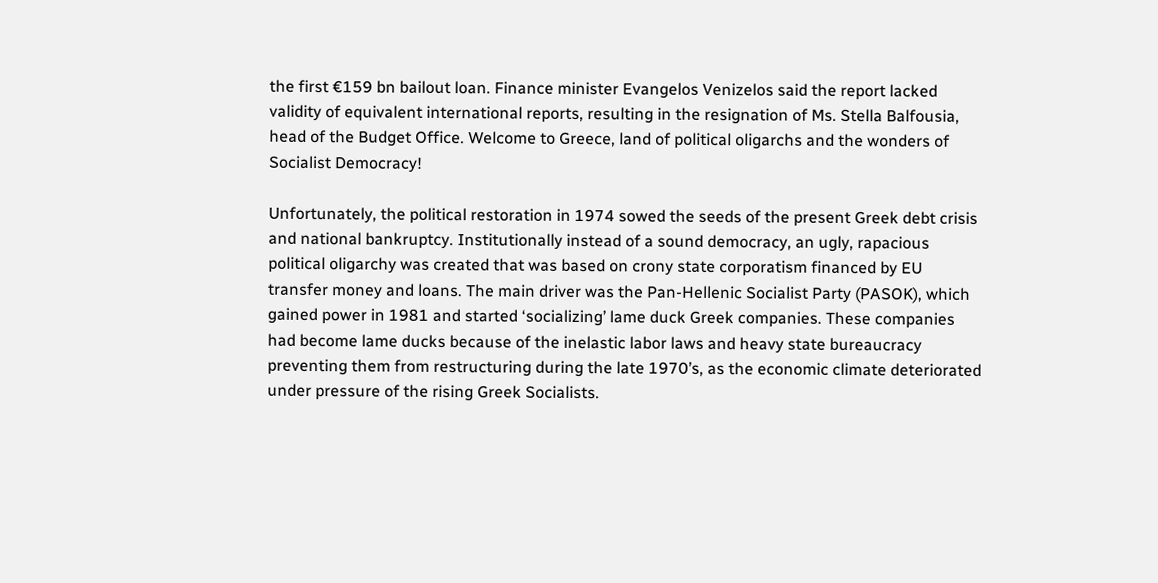the first €159 bn bailout loan. Finance minister Evangelos Venizelos said the report lacked validity of equivalent international reports, resulting in the resignation of Ms. Stella Balfousia, head of the Budget Office. Welcome to Greece, land of political oligarchs and the wonders of Socialist Democracy!

Unfortunately, the political restoration in 1974 sowed the seeds of the present Greek debt crisis and national bankruptcy. Institutionally instead of a sound democracy, an ugly, rapacious political oligarchy was created that was based on crony state corporatism financed by EU transfer money and loans. The main driver was the Pan-Hellenic Socialist Party (PASOK), which gained power in 1981 and started ‘socializing’ lame duck Greek companies. These companies had become lame ducks because of the inelastic labor laws and heavy state bureaucracy preventing them from restructuring during the late 1970’s, as the economic climate deteriorated under pressure of the rising Greek Socialists.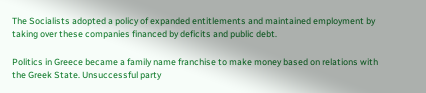The Socialists adopted a policy of expanded entitlements and maintained employment by taking over these companies financed by deficits and public debt.

Politics in Greece became a family name franchise to make money based on relations with the Greek State. Unsuccessful party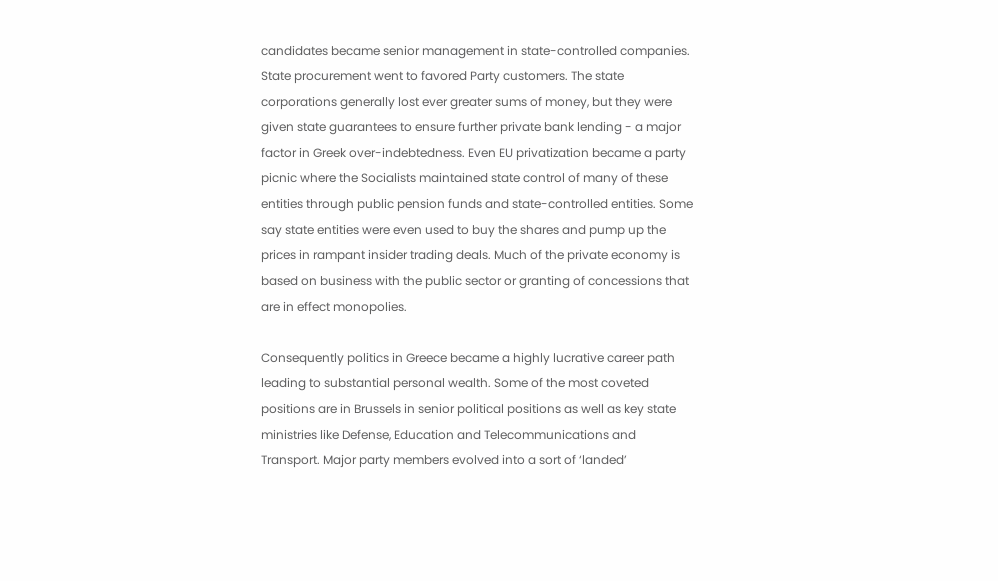candidates became senior management in state-controlled companies. State procurement went to favored Party customers. The state corporations generally lost ever greater sums of money, but they were given state guarantees to ensure further private bank lending - a major factor in Greek over-indebtedness. Even EU privatization became a party picnic where the Socialists maintained state control of many of these entities through public pension funds and state-controlled entities. Some say state entities were even used to buy the shares and pump up the prices in rampant insider trading deals. Much of the private economy is based on business with the public sector or granting of concessions that are in effect monopolies.

Consequently politics in Greece became a highly lucrative career path leading to substantial personal wealth. Some of the most coveted positions are in Brussels in senior political positions as well as key state ministries like Defense, Education and Telecommunications and Transport. Major party members evolved into a sort of ‘landed’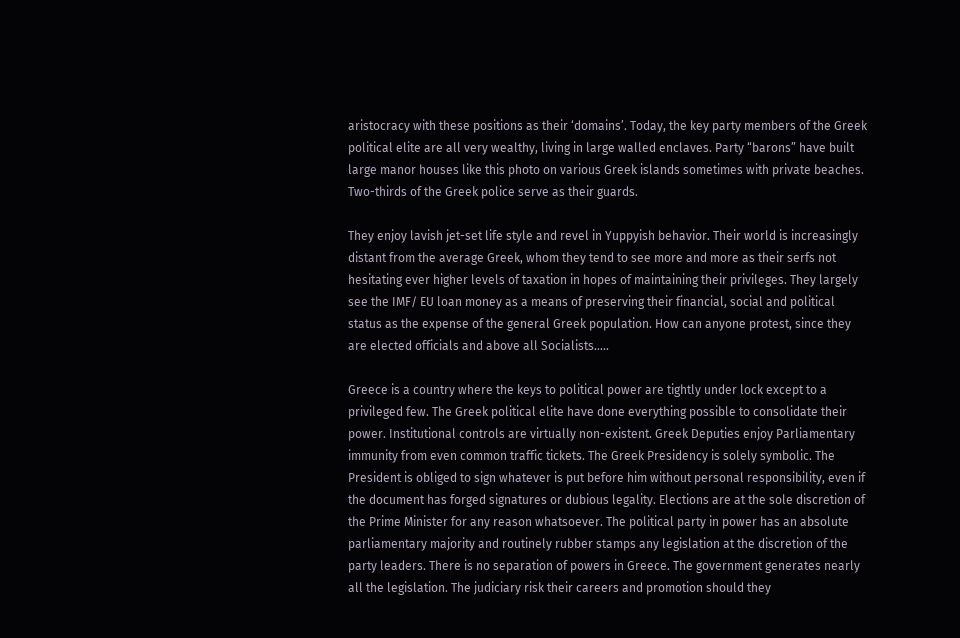aristocracy with these positions as their ‘domains’. Today, the key party members of the Greek political elite are all very wealthy, living in large walled enclaves. Party “barons” have built large manor houses like this photo on various Greek islands sometimes with private beaches. Two-thirds of the Greek police serve as their guards.

They enjoy lavish jet-set life style and revel in Yuppyish behavior. Their world is increasingly distant from the average Greek, whom they tend to see more and more as their serfs not hesitating ever higher levels of taxation in hopes of maintaining their privileges. They largely see the IMF/ EU loan money as a means of preserving their financial, social and political status as the expense of the general Greek population. How can anyone protest, since they are elected officials and above all Socialists…..

Greece is a country where the keys to political power are tightly under lock except to a privileged few. The Greek political elite have done everything possible to consolidate their power. Institutional controls are virtually non-existent. Greek Deputies enjoy Parliamentary immunity from even common traffic tickets. The Greek Presidency is solely symbolic. The President is obliged to sign whatever is put before him without personal responsibility, even if the document has forged signatures or dubious legality. Elections are at the sole discretion of the Prime Minister for any reason whatsoever. The political party in power has an absolute parliamentary majority and routinely rubber stamps any legislation at the discretion of the party leaders. There is no separation of powers in Greece. The government generates nearly all the legislation. The judiciary risk their careers and promotion should they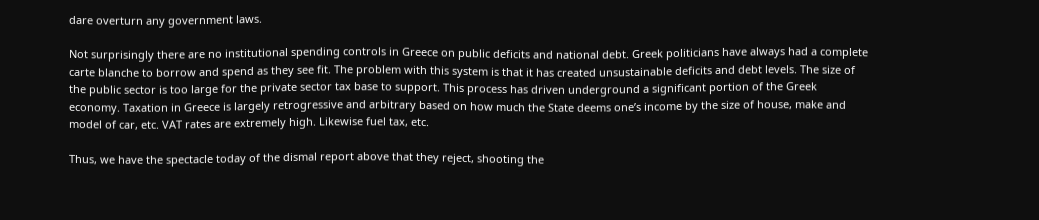dare overturn any government laws.

Not surprisingly there are no institutional spending controls in Greece on public deficits and national debt. Greek politicians have always had a complete carte blanche to borrow and spend as they see fit. The problem with this system is that it has created unsustainable deficits and debt levels. The size of the public sector is too large for the private sector tax base to support. This process has driven underground a significant portion of the Greek economy. Taxation in Greece is largely retrogressive and arbitrary based on how much the State deems one’s income by the size of house, make and model of car, etc. VAT rates are extremely high. Likewise fuel tax, etc.

Thus, we have the spectacle today of the dismal report above that they reject, shooting the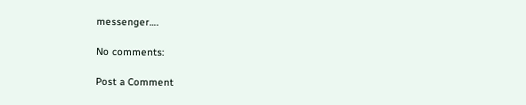messenger….

No comments:

Post a Comment